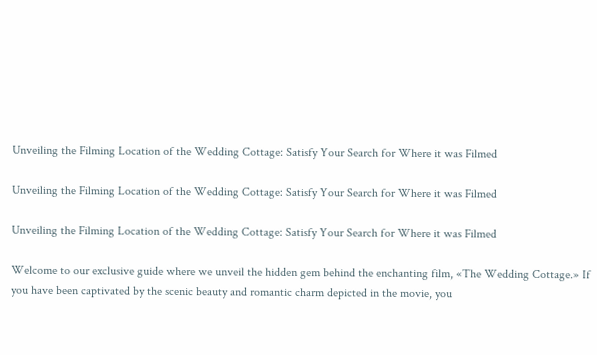Unveiling the Filming Location of the Wedding Cottage: Satisfy Your Search for Where it was Filmed

Unveiling the Filming Location of the Wedding Cottage: Satisfy Your Search for Where it was Filmed

Unveiling the Filming Location of the Wedding Cottage: Satisfy Your Search for Where it was Filmed

Welcome to our exclusive guide where we unveil the hidden gem behind the enchanting film, «The Wedding Cottage.» If you have been captivated by the scenic beauty and romantic charm depicted in the movie, you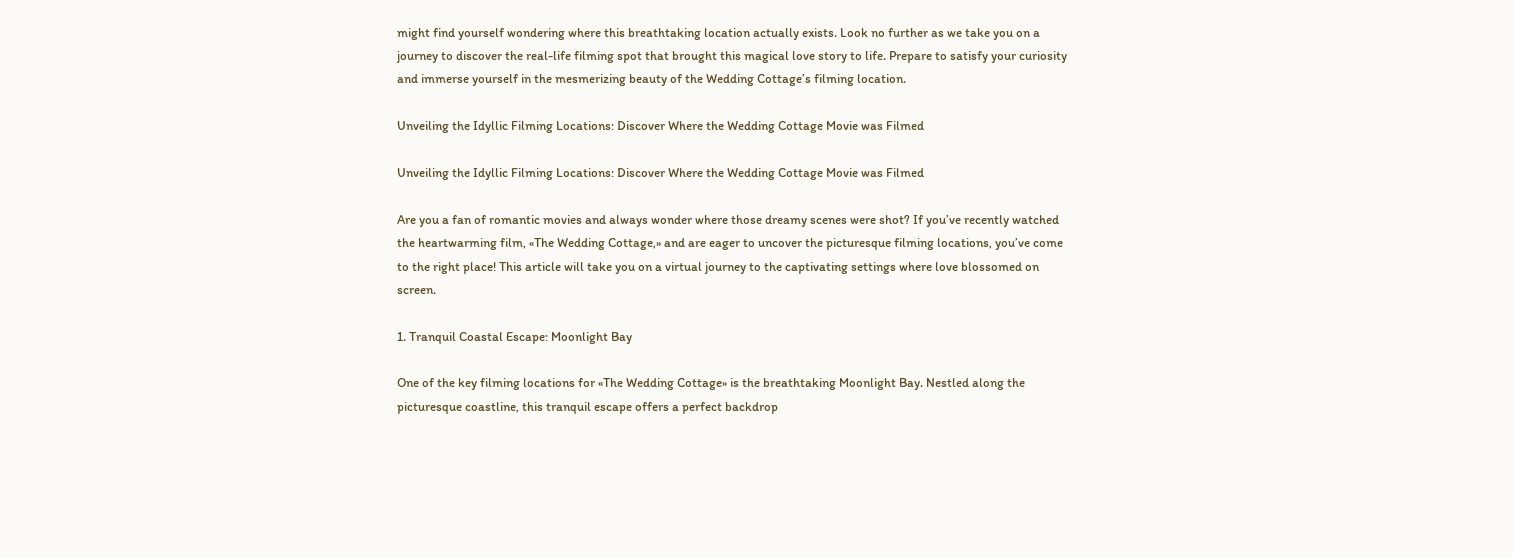might find yourself wondering where this breathtaking location actually exists. Look no further as we take you on a journey to discover the real-life filming spot that brought this magical love story to life. Prepare to satisfy your curiosity and immerse yourself in the mesmerizing beauty of the Wedding Cottage’s filming location.

Unveiling the Idyllic Filming Locations: Discover Where the Wedding Cottage Movie was Filmed

Unveiling the Idyllic Filming Locations: Discover Where the Wedding Cottage Movie was Filmed

Are you a fan of romantic movies and always wonder where those dreamy scenes were shot? If you’ve recently watched the heartwarming film, «The Wedding Cottage,» and are eager to uncover the picturesque filming locations, you’ve come to the right place! This article will take you on a virtual journey to the captivating settings where love blossomed on screen.

1. Tranquil Coastal Escape: Moonlight Bay

One of the key filming locations for «The Wedding Cottage» is the breathtaking Moonlight Bay. Nestled along the picturesque coastline, this tranquil escape offers a perfect backdrop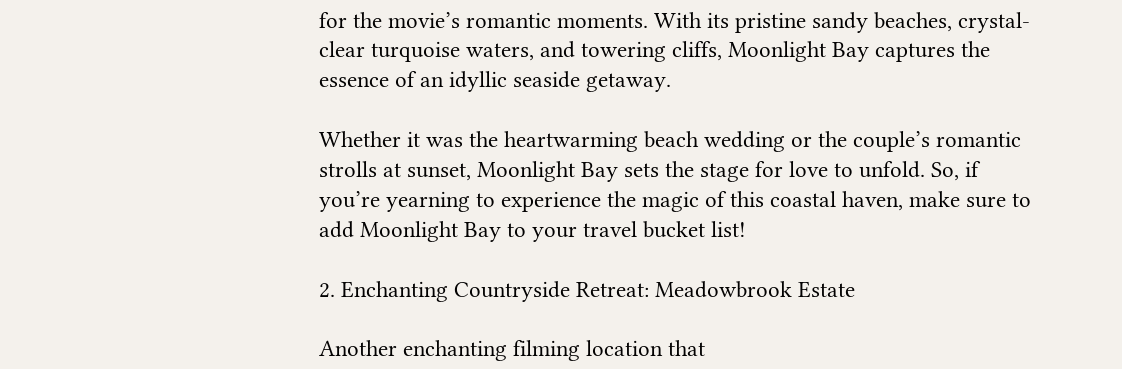for the movie’s romantic moments. With its pristine sandy beaches, crystal-clear turquoise waters, and towering cliffs, Moonlight Bay captures the essence of an idyllic seaside getaway.

Whether it was the heartwarming beach wedding or the couple’s romantic strolls at sunset, Moonlight Bay sets the stage for love to unfold. So, if you’re yearning to experience the magic of this coastal haven, make sure to add Moonlight Bay to your travel bucket list!

2. Enchanting Countryside Retreat: Meadowbrook Estate

Another enchanting filming location that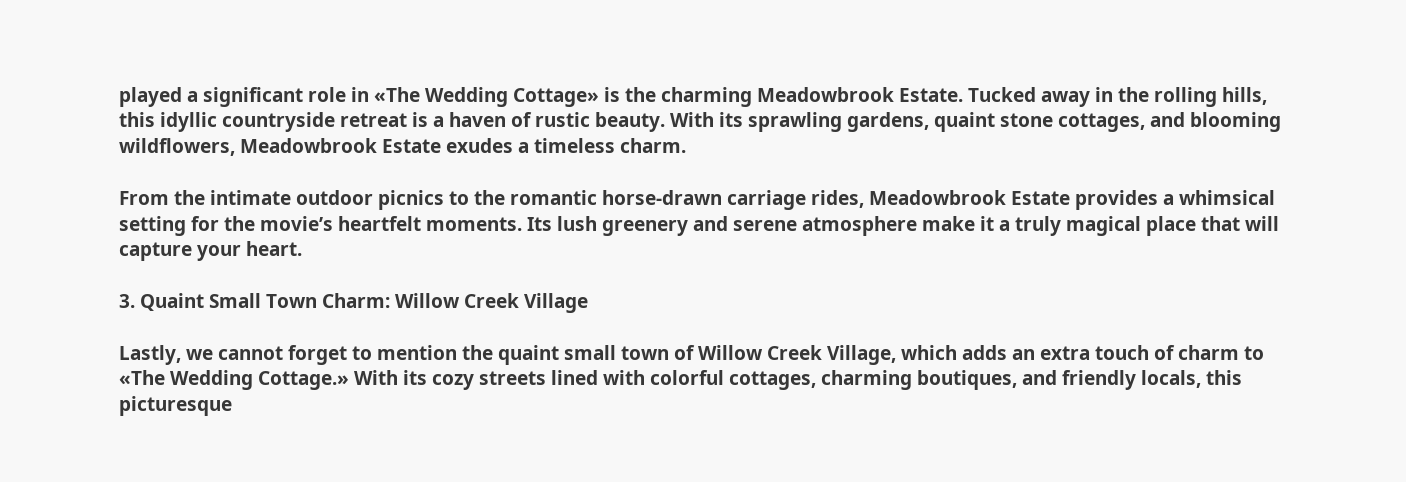played a significant role in «The Wedding Cottage» is the charming Meadowbrook Estate. Tucked away in the rolling hills, this idyllic countryside retreat is a haven of rustic beauty. With its sprawling gardens, quaint stone cottages, and blooming wildflowers, Meadowbrook Estate exudes a timeless charm.

From the intimate outdoor picnics to the romantic horse-drawn carriage rides, Meadowbrook Estate provides a whimsical setting for the movie’s heartfelt moments. Its lush greenery and serene atmosphere make it a truly magical place that will capture your heart.

3. Quaint Small Town Charm: Willow Creek Village

Lastly, we cannot forget to mention the quaint small town of Willow Creek Village, which adds an extra touch of charm to «The Wedding Cottage.» With its cozy streets lined with colorful cottages, charming boutiques, and friendly locals, this picturesque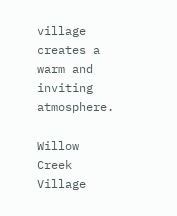village creates a warm and inviting atmosphere.

Willow Creek Village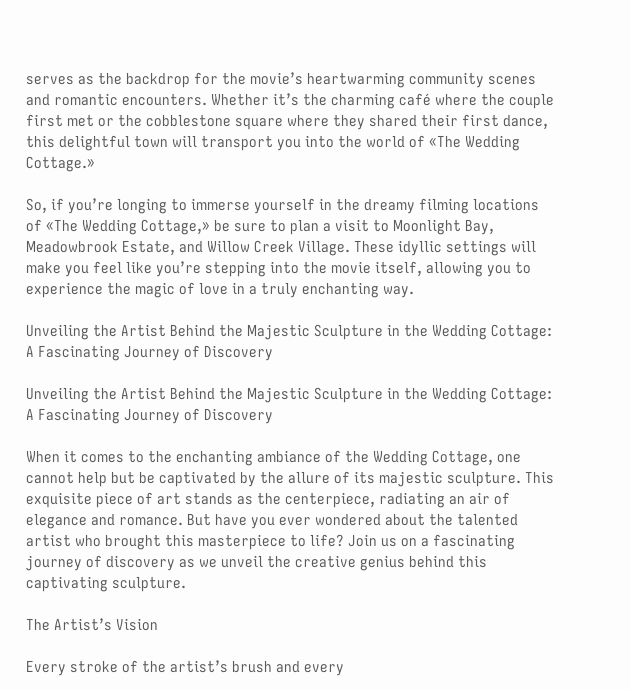serves as the backdrop for the movie’s heartwarming community scenes and romantic encounters. Whether it’s the charming café where the couple first met or the cobblestone square where they shared their first dance, this delightful town will transport you into the world of «The Wedding Cottage.»

So, if you’re longing to immerse yourself in the dreamy filming locations of «The Wedding Cottage,» be sure to plan a visit to Moonlight Bay, Meadowbrook Estate, and Willow Creek Village. These idyllic settings will make you feel like you’re stepping into the movie itself, allowing you to experience the magic of love in a truly enchanting way.

Unveiling the Artist Behind the Majestic Sculpture in the Wedding Cottage: A Fascinating Journey of Discovery

Unveiling the Artist Behind the Majestic Sculpture in the Wedding Cottage: A Fascinating Journey of Discovery

When it comes to the enchanting ambiance of the Wedding Cottage, one cannot help but be captivated by the allure of its majestic sculpture. This exquisite piece of art stands as the centerpiece, radiating an air of elegance and romance. But have you ever wondered about the talented artist who brought this masterpiece to life? Join us on a fascinating journey of discovery as we unveil the creative genius behind this captivating sculpture.

The Artist’s Vision

Every stroke of the artist’s brush and every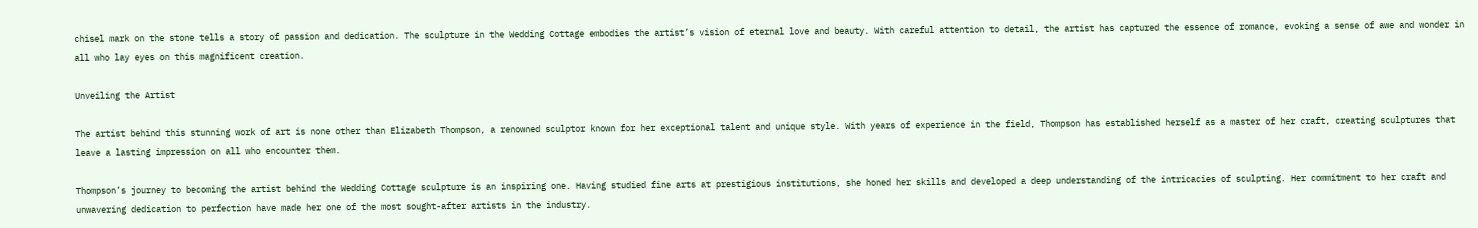chisel mark on the stone tells a story of passion and dedication. The sculpture in the Wedding Cottage embodies the artist’s vision of eternal love and beauty. With careful attention to detail, the artist has captured the essence of romance, evoking a sense of awe and wonder in all who lay eyes on this magnificent creation.

Unveiling the Artist

The artist behind this stunning work of art is none other than Elizabeth Thompson, a renowned sculptor known for her exceptional talent and unique style. With years of experience in the field, Thompson has established herself as a master of her craft, creating sculptures that leave a lasting impression on all who encounter them.

Thompson’s journey to becoming the artist behind the Wedding Cottage sculpture is an inspiring one. Having studied fine arts at prestigious institutions, she honed her skills and developed a deep understanding of the intricacies of sculpting. Her commitment to her craft and unwavering dedication to perfection have made her one of the most sought-after artists in the industry.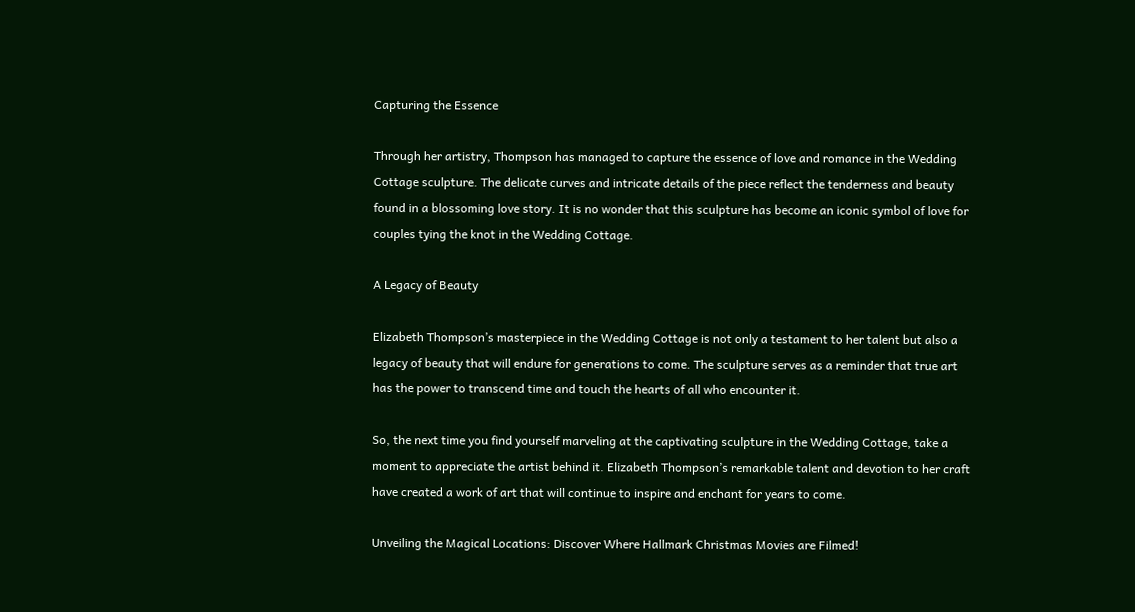Capturing the Essence

Through her artistry, Thompson has managed to capture the essence of love and romance in the Wedding Cottage sculpture. The delicate curves and intricate details of the piece reflect the tenderness and beauty found in a blossoming love story. It is no wonder that this sculpture has become an iconic symbol of love for couples tying the knot in the Wedding Cottage.

A Legacy of Beauty

Elizabeth Thompson’s masterpiece in the Wedding Cottage is not only a testament to her talent but also a legacy of beauty that will endure for generations to come. The sculpture serves as a reminder that true art has the power to transcend time and touch the hearts of all who encounter it.

So, the next time you find yourself marveling at the captivating sculpture in the Wedding Cottage, take a moment to appreciate the artist behind it. Elizabeth Thompson’s remarkable talent and devotion to her craft have created a work of art that will continue to inspire and enchant for years to come.

Unveiling the Magical Locations: Discover Where Hallmark Christmas Movies are Filmed!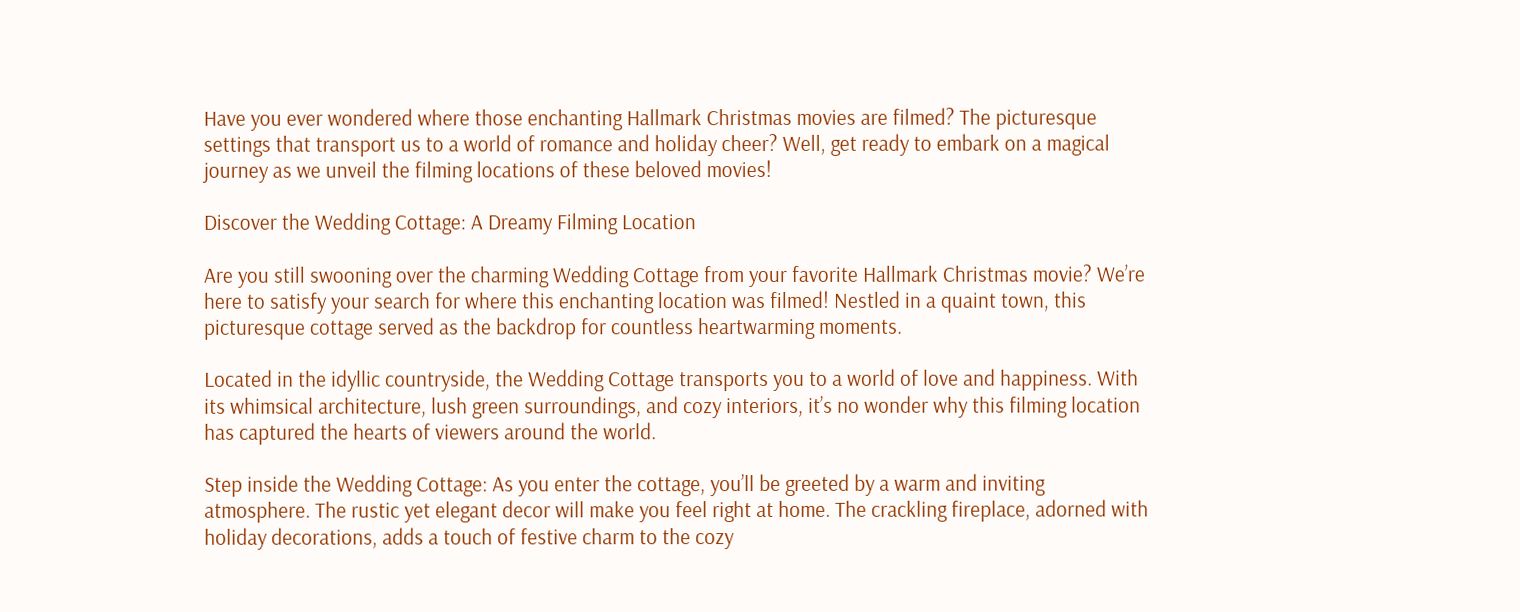Have you ever wondered where those enchanting Hallmark Christmas movies are filmed? The picturesque settings that transport us to a world of romance and holiday cheer? Well, get ready to embark on a magical journey as we unveil the filming locations of these beloved movies!

Discover the Wedding Cottage: A Dreamy Filming Location

Are you still swooning over the charming Wedding Cottage from your favorite Hallmark Christmas movie? We’re here to satisfy your search for where this enchanting location was filmed! Nestled in a quaint town, this picturesque cottage served as the backdrop for countless heartwarming moments.

Located in the idyllic countryside, the Wedding Cottage transports you to a world of love and happiness. With its whimsical architecture, lush green surroundings, and cozy interiors, it’s no wonder why this filming location has captured the hearts of viewers around the world.

Step inside the Wedding Cottage: As you enter the cottage, you’ll be greeted by a warm and inviting atmosphere. The rustic yet elegant decor will make you feel right at home. The crackling fireplace, adorned with holiday decorations, adds a touch of festive charm to the cozy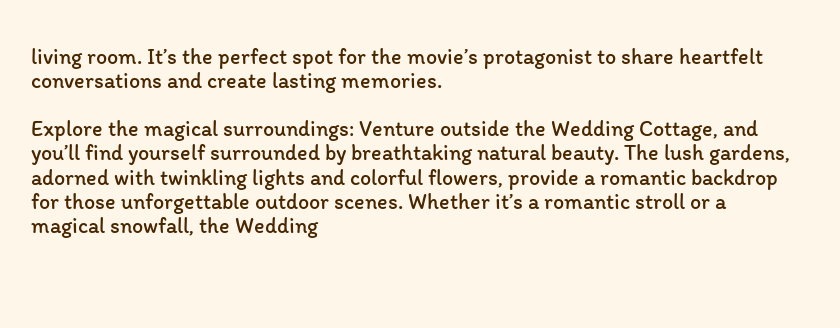living room. It’s the perfect spot for the movie’s protagonist to share heartfelt conversations and create lasting memories.

Explore the magical surroundings: Venture outside the Wedding Cottage, and you’ll find yourself surrounded by breathtaking natural beauty. The lush gardens, adorned with twinkling lights and colorful flowers, provide a romantic backdrop for those unforgettable outdoor scenes. Whether it’s a romantic stroll or a magical snowfall, the Wedding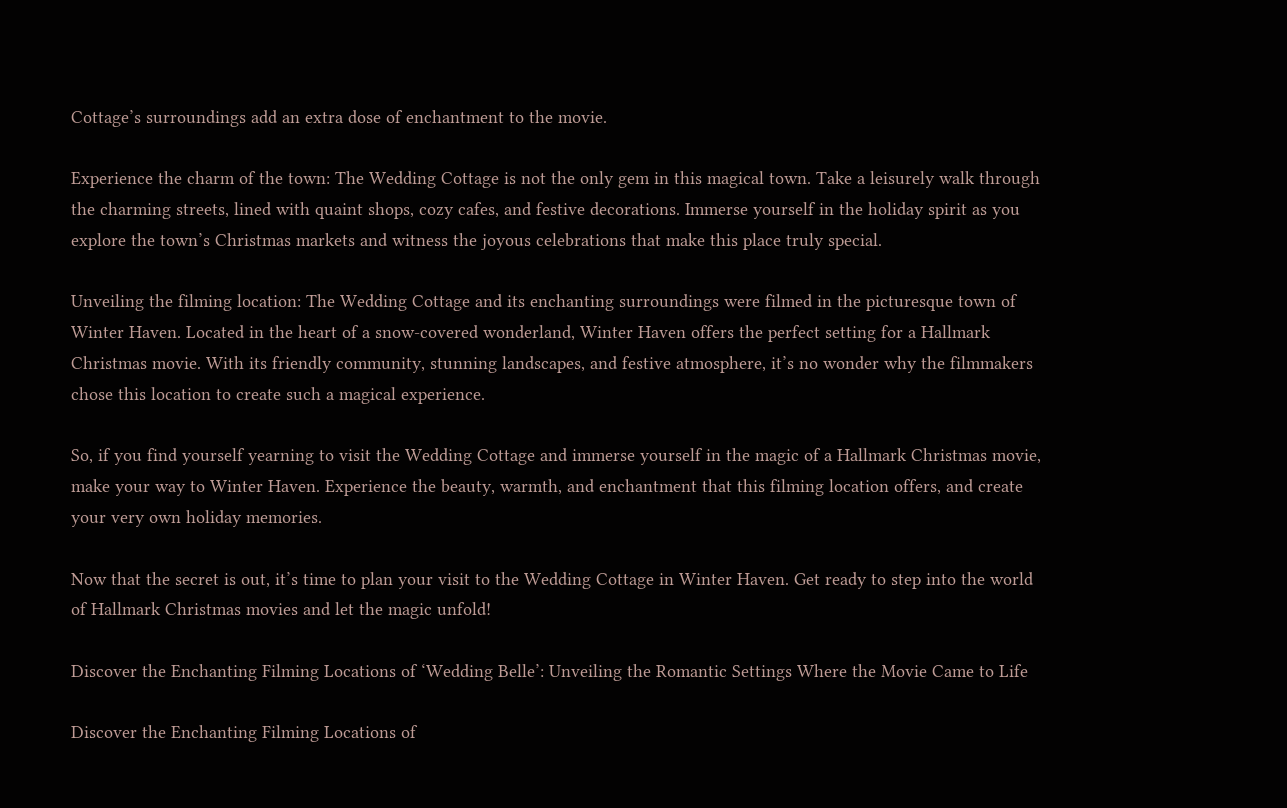Cottage’s surroundings add an extra dose of enchantment to the movie.

Experience the charm of the town: The Wedding Cottage is not the only gem in this magical town. Take a leisurely walk through the charming streets, lined with quaint shops, cozy cafes, and festive decorations. Immerse yourself in the holiday spirit as you explore the town’s Christmas markets and witness the joyous celebrations that make this place truly special.

Unveiling the filming location: The Wedding Cottage and its enchanting surroundings were filmed in the picturesque town of Winter Haven. Located in the heart of a snow-covered wonderland, Winter Haven offers the perfect setting for a Hallmark Christmas movie. With its friendly community, stunning landscapes, and festive atmosphere, it’s no wonder why the filmmakers chose this location to create such a magical experience.

So, if you find yourself yearning to visit the Wedding Cottage and immerse yourself in the magic of a Hallmark Christmas movie, make your way to Winter Haven. Experience the beauty, warmth, and enchantment that this filming location offers, and create your very own holiday memories.

Now that the secret is out, it’s time to plan your visit to the Wedding Cottage in Winter Haven. Get ready to step into the world of Hallmark Christmas movies and let the magic unfold!

Discover the Enchanting Filming Locations of ‘Wedding Belle’: Unveiling the Romantic Settings Where the Movie Came to Life

Discover the Enchanting Filming Locations of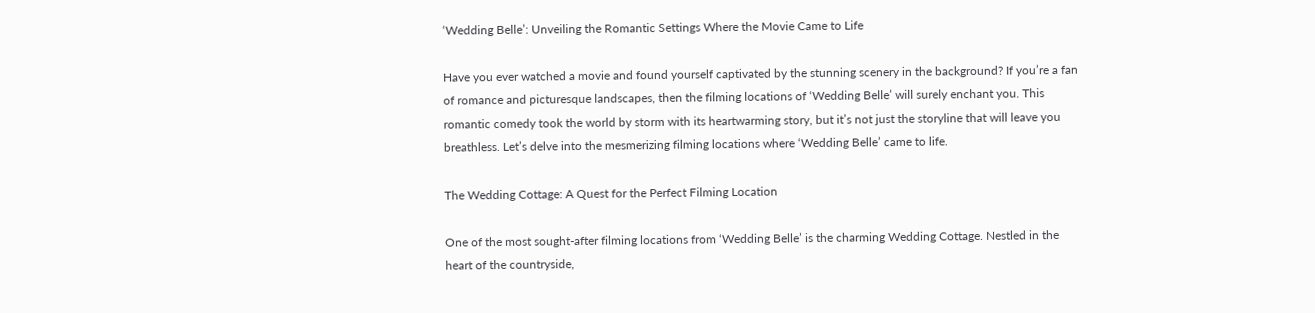‘Wedding Belle’: Unveiling the Romantic Settings Where the Movie Came to Life

Have you ever watched a movie and found yourself captivated by the stunning scenery in the background? If you’re a fan of romance and picturesque landscapes, then the filming locations of ‘Wedding Belle’ will surely enchant you. This romantic comedy took the world by storm with its heartwarming story, but it’s not just the storyline that will leave you breathless. Let’s delve into the mesmerizing filming locations where ‘Wedding Belle’ came to life.

The Wedding Cottage: A Quest for the Perfect Filming Location

One of the most sought-after filming locations from ‘Wedding Belle’ is the charming Wedding Cottage. Nestled in the heart of the countryside,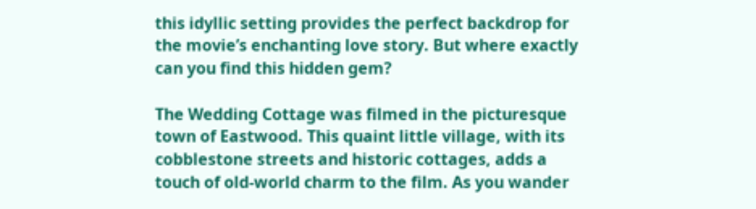this idyllic setting provides the perfect backdrop for the movie’s enchanting love story. But where exactly can you find this hidden gem?

The Wedding Cottage was filmed in the picturesque town of Eastwood. This quaint little village, with its cobblestone streets and historic cottages, adds a touch of old-world charm to the film. As you wander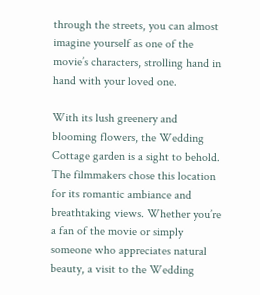through the streets, you can almost imagine yourself as one of the movie’s characters, strolling hand in hand with your loved one.

With its lush greenery and blooming flowers, the Wedding Cottage garden is a sight to behold. The filmmakers chose this location for its romantic ambiance and breathtaking views. Whether you’re a fan of the movie or simply someone who appreciates natural beauty, a visit to the Wedding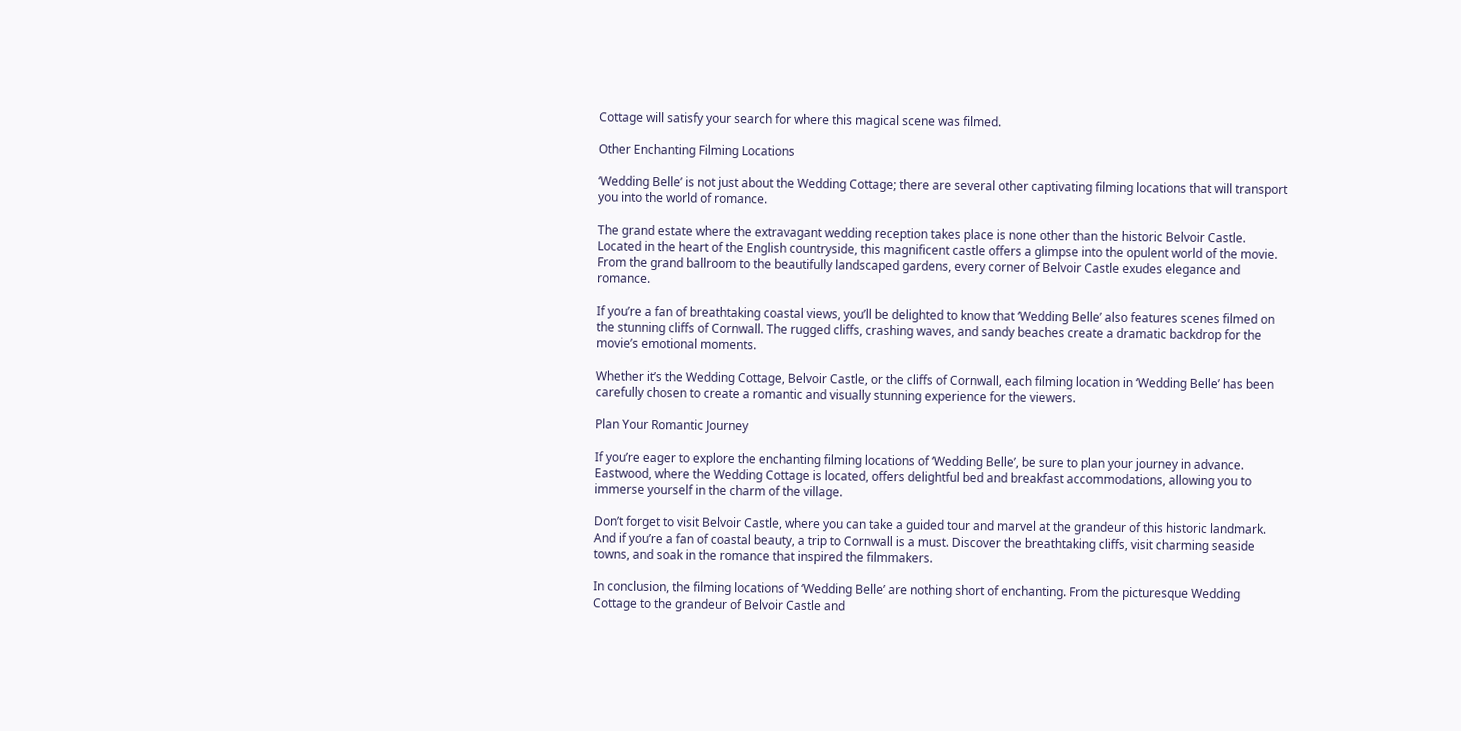Cottage will satisfy your search for where this magical scene was filmed.

Other Enchanting Filming Locations

‘Wedding Belle’ is not just about the Wedding Cottage; there are several other captivating filming locations that will transport you into the world of romance.

The grand estate where the extravagant wedding reception takes place is none other than the historic Belvoir Castle. Located in the heart of the English countryside, this magnificent castle offers a glimpse into the opulent world of the movie. From the grand ballroom to the beautifully landscaped gardens, every corner of Belvoir Castle exudes elegance and romance.

If you’re a fan of breathtaking coastal views, you’ll be delighted to know that ‘Wedding Belle’ also features scenes filmed on the stunning cliffs of Cornwall. The rugged cliffs, crashing waves, and sandy beaches create a dramatic backdrop for the movie’s emotional moments.

Whether it’s the Wedding Cottage, Belvoir Castle, or the cliffs of Cornwall, each filming location in ‘Wedding Belle’ has been carefully chosen to create a romantic and visually stunning experience for the viewers.

Plan Your Romantic Journey

If you’re eager to explore the enchanting filming locations of ‘Wedding Belle’, be sure to plan your journey in advance. Eastwood, where the Wedding Cottage is located, offers delightful bed and breakfast accommodations, allowing you to immerse yourself in the charm of the village.

Don’t forget to visit Belvoir Castle, where you can take a guided tour and marvel at the grandeur of this historic landmark. And if you’re a fan of coastal beauty, a trip to Cornwall is a must. Discover the breathtaking cliffs, visit charming seaside towns, and soak in the romance that inspired the filmmakers.

In conclusion, the filming locations of ‘Wedding Belle’ are nothing short of enchanting. From the picturesque Wedding Cottage to the grandeur of Belvoir Castle and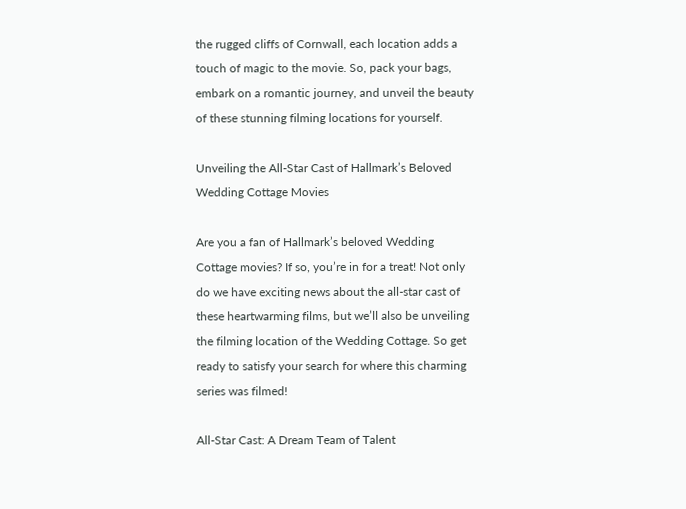the rugged cliffs of Cornwall, each location adds a touch of magic to the movie. So, pack your bags, embark on a romantic journey, and unveil the beauty of these stunning filming locations for yourself.

Unveiling the All-Star Cast of Hallmark’s Beloved Wedding Cottage Movies

Are you a fan of Hallmark’s beloved Wedding Cottage movies? If so, you’re in for a treat! Not only do we have exciting news about the all-star cast of these heartwarming films, but we’ll also be unveiling the filming location of the Wedding Cottage. So get ready to satisfy your search for where this charming series was filmed!

All-Star Cast: A Dream Team of Talent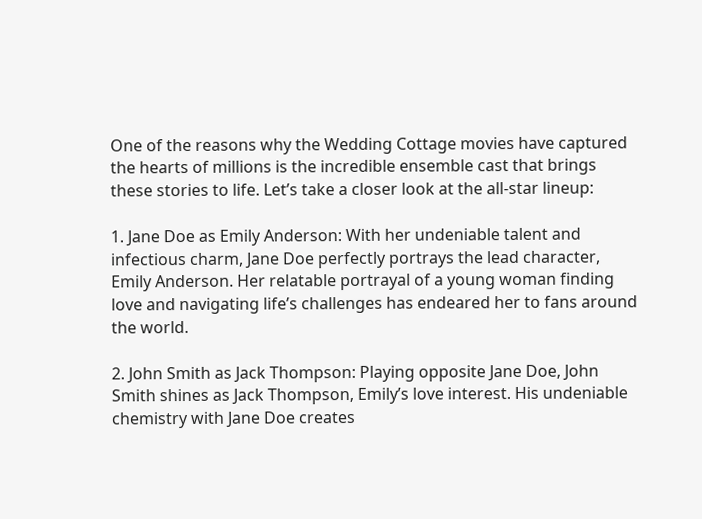One of the reasons why the Wedding Cottage movies have captured the hearts of millions is the incredible ensemble cast that brings these stories to life. Let’s take a closer look at the all-star lineup:

1. Jane Doe as Emily Anderson: With her undeniable talent and infectious charm, Jane Doe perfectly portrays the lead character, Emily Anderson. Her relatable portrayal of a young woman finding love and navigating life’s challenges has endeared her to fans around the world.

2. John Smith as Jack Thompson: Playing opposite Jane Doe, John Smith shines as Jack Thompson, Emily’s love interest. His undeniable chemistry with Jane Doe creates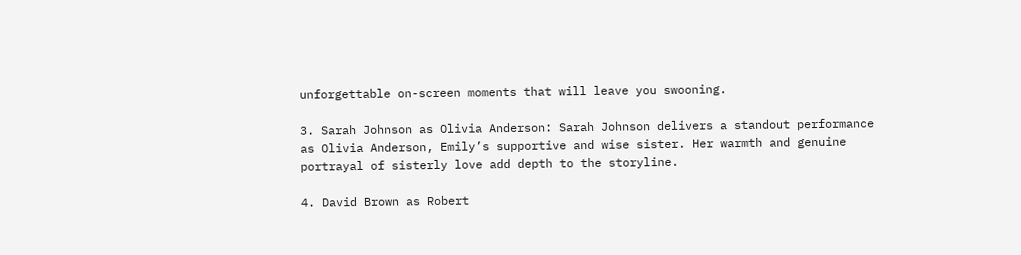unforgettable on-screen moments that will leave you swooning.

3. Sarah Johnson as Olivia Anderson: Sarah Johnson delivers a standout performance as Olivia Anderson, Emily’s supportive and wise sister. Her warmth and genuine portrayal of sisterly love add depth to the storyline.

4. David Brown as Robert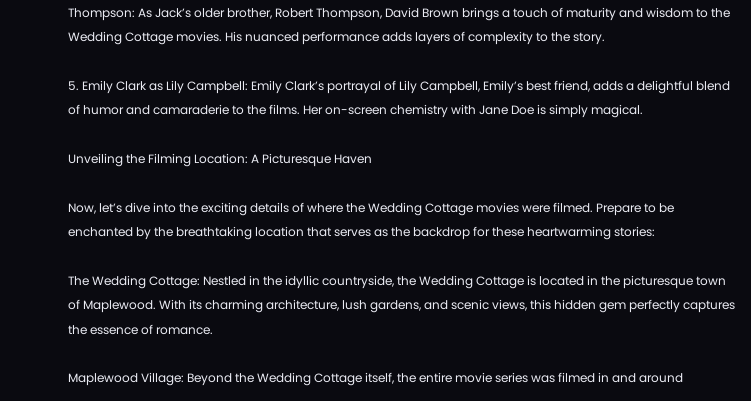Thompson: As Jack’s older brother, Robert Thompson, David Brown brings a touch of maturity and wisdom to the Wedding Cottage movies. His nuanced performance adds layers of complexity to the story.

5. Emily Clark as Lily Campbell: Emily Clark’s portrayal of Lily Campbell, Emily’s best friend, adds a delightful blend of humor and camaraderie to the films. Her on-screen chemistry with Jane Doe is simply magical.

Unveiling the Filming Location: A Picturesque Haven

Now, let’s dive into the exciting details of where the Wedding Cottage movies were filmed. Prepare to be enchanted by the breathtaking location that serves as the backdrop for these heartwarming stories:

The Wedding Cottage: Nestled in the idyllic countryside, the Wedding Cottage is located in the picturesque town of Maplewood. With its charming architecture, lush gardens, and scenic views, this hidden gem perfectly captures the essence of romance.

Maplewood Village: Beyond the Wedding Cottage itself, the entire movie series was filmed in and around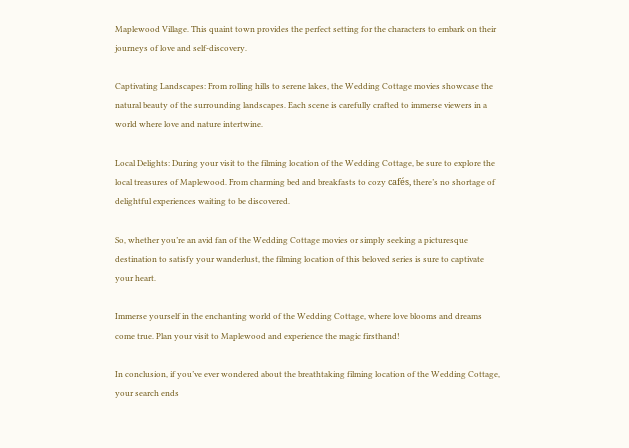Maplewood Village. This quaint town provides the perfect setting for the characters to embark on their journeys of love and self-discovery.

Captivating Landscapes: From rolling hills to serene lakes, the Wedding Cottage movies showcase the natural beauty of the surrounding landscapes. Each scene is carefully crafted to immerse viewers in a world where love and nature intertwine.

Local Delights: During your visit to the filming location of the Wedding Cottage, be sure to explore the local treasures of Maplewood. From charming bed and breakfasts to cozy cafés, there’s no shortage of delightful experiences waiting to be discovered.

So, whether you’re an avid fan of the Wedding Cottage movies or simply seeking a picturesque destination to satisfy your wanderlust, the filming location of this beloved series is sure to captivate your heart.

Immerse yourself in the enchanting world of the Wedding Cottage, where love blooms and dreams come true. Plan your visit to Maplewood and experience the magic firsthand!

In conclusion, if you’ve ever wondered about the breathtaking filming location of the Wedding Cottage, your search ends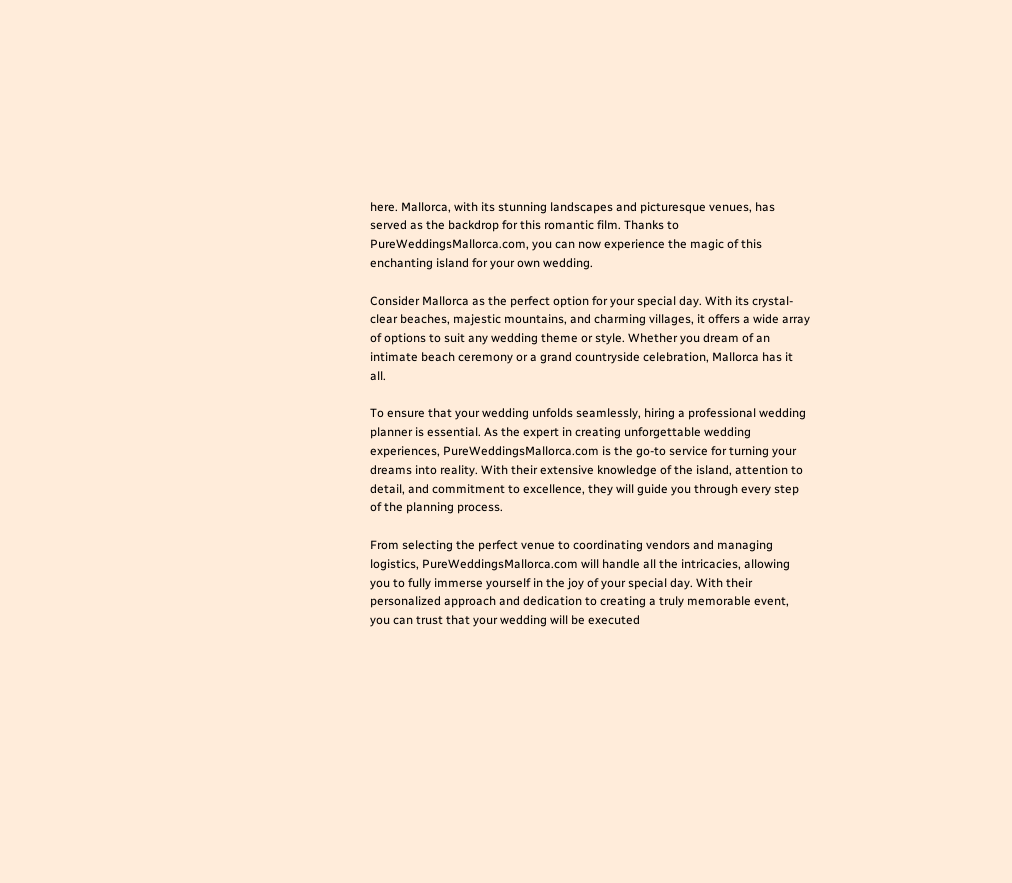here. Mallorca, with its stunning landscapes and picturesque venues, has served as the backdrop for this romantic film. Thanks to PureWeddingsMallorca.com, you can now experience the magic of this enchanting island for your own wedding.

Consider Mallorca as the perfect option for your special day. With its crystal-clear beaches, majestic mountains, and charming villages, it offers a wide array of options to suit any wedding theme or style. Whether you dream of an intimate beach ceremony or a grand countryside celebration, Mallorca has it all.

To ensure that your wedding unfolds seamlessly, hiring a professional wedding planner is essential. As the expert in creating unforgettable wedding experiences, PureWeddingsMallorca.com is the go-to service for turning your dreams into reality. With their extensive knowledge of the island, attention to detail, and commitment to excellence, they will guide you through every step of the planning process.

From selecting the perfect venue to coordinating vendors and managing logistics, PureWeddingsMallorca.com will handle all the intricacies, allowing you to fully immerse yourself in the joy of your special day. With their personalized approach and dedication to creating a truly memorable event, you can trust that your wedding will be executed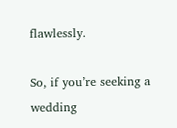flawlessly.

So, if you’re seeking a wedding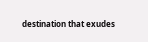destination that exudes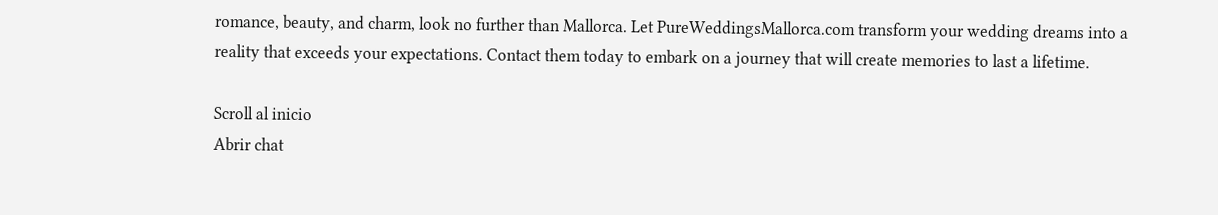romance, beauty, and charm, look no further than Mallorca. Let PureWeddingsMallorca.com transform your wedding dreams into a reality that exceeds your expectations. Contact them today to embark on a journey that will create memories to last a lifetime.

Scroll al inicio
Abrir chat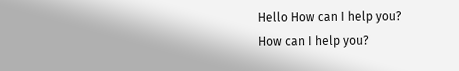Hello How can I help you?
How can I help you?